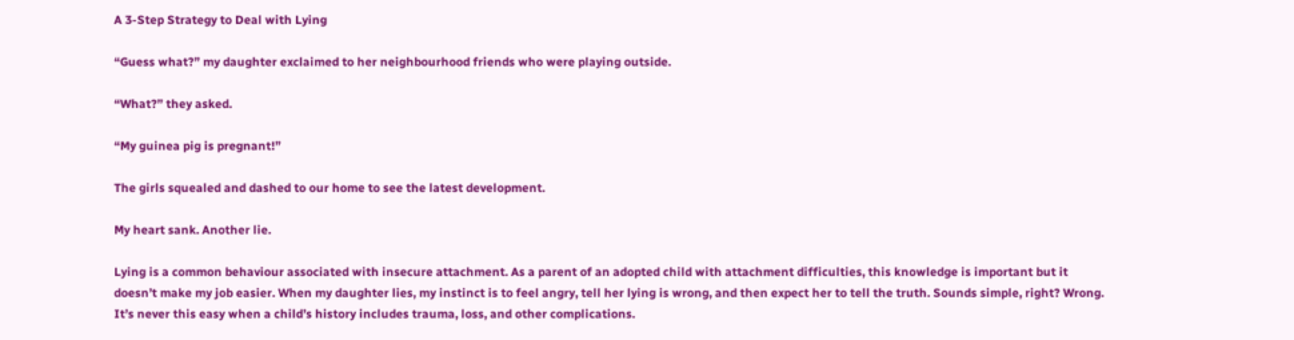A 3-Step Strategy to Deal with Lying

“Guess what?” my daughter exclaimed to her neighbourhood friends who were playing outside.

“What?” they asked.

“My guinea pig is pregnant!”

The girls squealed and dashed to our home to see the latest development.

My heart sank. Another lie.

Lying is a common behaviour associated with insecure attachment. As a parent of an adopted child with attachment difficulties, this knowledge is important but it doesn’t make my job easier. When my daughter lies, my instinct is to feel angry, tell her lying is wrong, and then expect her to tell the truth. Sounds simple, right? Wrong. It’s never this easy when a child’s history includes trauma, loss, and other complications.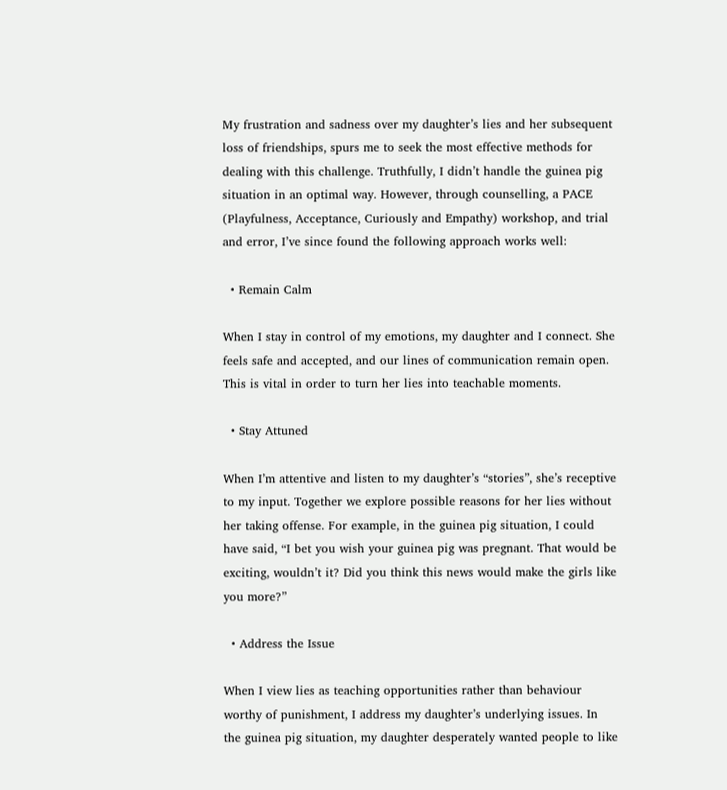My frustration and sadness over my daughter’s lies and her subsequent loss of friendships, spurs me to seek the most effective methods for dealing with this challenge. Truthfully, I didn’t handle the guinea pig situation in an optimal way. However, through counselling, a PACE (Playfulness, Acceptance, Curiously and Empathy) workshop, and trial and error, I’ve since found the following approach works well:

  • Remain Calm

When I stay in control of my emotions, my daughter and I connect. She feels safe and accepted, and our lines of communication remain open. This is vital in order to turn her lies into teachable moments.

  • Stay Attuned

When I’m attentive and listen to my daughter’s “stories”, she’s receptive to my input. Together we explore possible reasons for her lies without her taking offense. For example, in the guinea pig situation, I could have said, “I bet you wish your guinea pig was pregnant. That would be exciting, wouldn’t it? Did you think this news would make the girls like you more?”

  • Address the Issue

When I view lies as teaching opportunities rather than behaviour worthy of punishment, I address my daughter’s underlying issues. In the guinea pig situation, my daughter desperately wanted people to like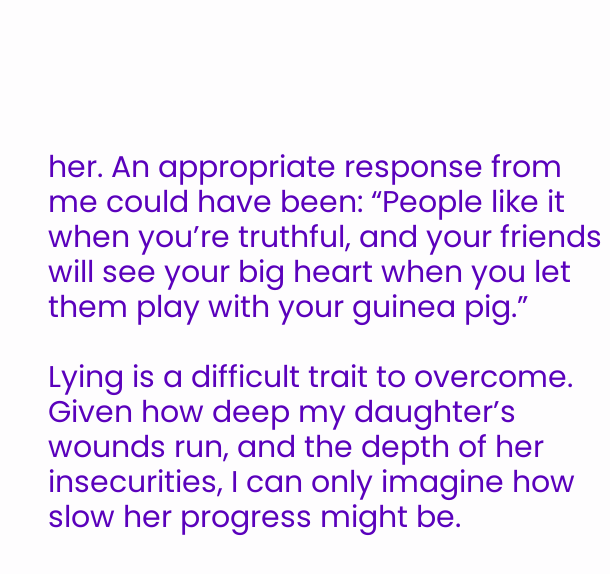her. An appropriate response from me could have been: “People like it when you’re truthful, and your friends will see your big heart when you let them play with your guinea pig.”

Lying is a difficult trait to overcome. Given how deep my daughter’s wounds run, and the depth of her insecurities, I can only imagine how slow her progress might be.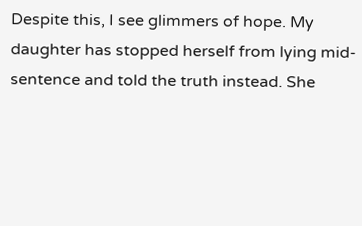Despite this, I see glimmers of hope. My daughter has stopped herself from lying mid-sentence and told the truth instead. She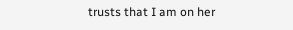trusts that I am on her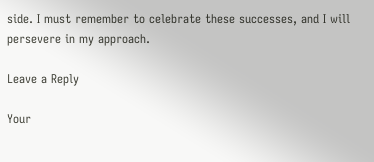side. I must remember to celebrate these successes, and I will persevere in my approach.

Leave a Reply

Your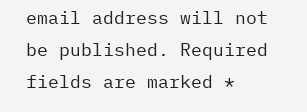email address will not be published. Required fields are marked *